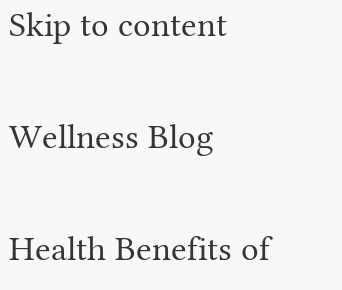Skip to content

Wellness Blog

Health Benefits of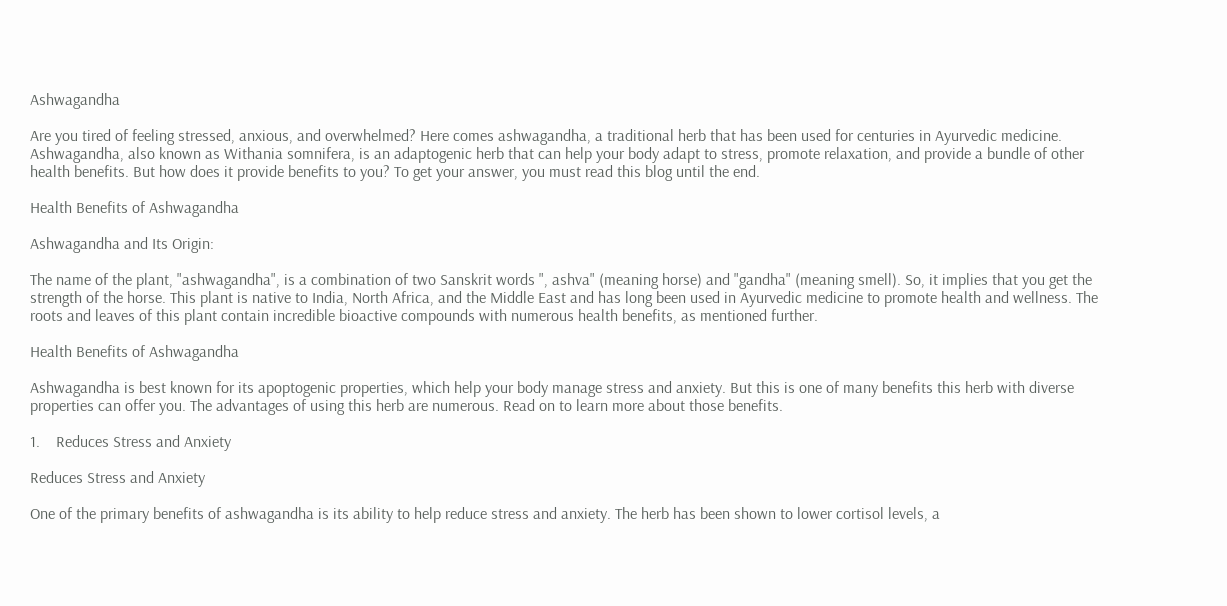Ashwagandha

Are you tired of feeling stressed, anxious, and overwhelmed? Here comes ashwagandha, a traditional herb that has been used for centuries in Ayurvedic medicine. Ashwagandha, also known as Withania somnifera, is an adaptogenic herb that can help your body adapt to stress, promote relaxation, and provide a bundle of other health benefits. But how does it provide benefits to you? To get your answer, you must read this blog until the end.

Health Benefits of Ashwagandha

Ashwagandha and Its Origin:

The name of the plant, "ashwagandha", is a combination of two Sanskrit words ", ashva" (meaning horse) and "gandha" (meaning smell). So, it implies that you get the strength of the horse. This plant is native to India, North Africa, and the Middle East and has long been used in Ayurvedic medicine to promote health and wellness. The roots and leaves of this plant contain incredible bioactive compounds with numerous health benefits, as mentioned further.

Health Benefits of Ashwagandha

Ashwagandha is best known for its apoptogenic properties, which help your body manage stress and anxiety. But this is one of many benefits this herb with diverse properties can offer you. The advantages of using this herb are numerous. Read on to learn more about those benefits.

1.    Reduces Stress and Anxiety

Reduces Stress and Anxiety

One of the primary benefits of ashwagandha is its ability to help reduce stress and anxiety. The herb has been shown to lower cortisol levels, a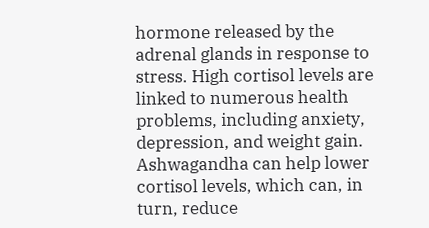hormone released by the adrenal glands in response to stress. High cortisol levels are linked to numerous health problems, including anxiety, depression, and weight gain. Ashwagandha can help lower cortisol levels, which can, in turn, reduce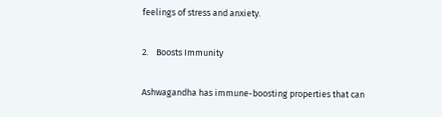feelings of stress and anxiety.

2.    Boosts Immunity

Ashwagandha has immune-boosting properties that can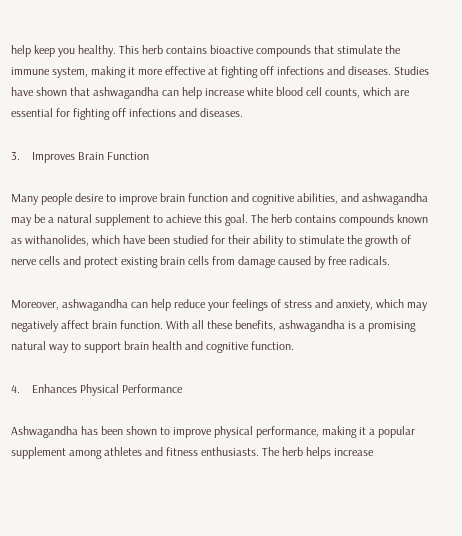help keep you healthy. This herb contains bioactive compounds that stimulate the immune system, making it more effective at fighting off infections and diseases. Studies have shown that ashwagandha can help increase white blood cell counts, which are essential for fighting off infections and diseases.

3.    Improves Brain Function

Many people desire to improve brain function and cognitive abilities, and ashwagandha may be a natural supplement to achieve this goal. The herb contains compounds known as withanolides, which have been studied for their ability to stimulate the growth of nerve cells and protect existing brain cells from damage caused by free radicals.

Moreover, ashwagandha can help reduce your feelings of stress and anxiety, which may negatively affect brain function. With all these benefits, ashwagandha is a promising natural way to support brain health and cognitive function.

4.    Enhances Physical Performance

Ashwagandha has been shown to improve physical performance, making it a popular supplement among athletes and fitness enthusiasts. The herb helps increase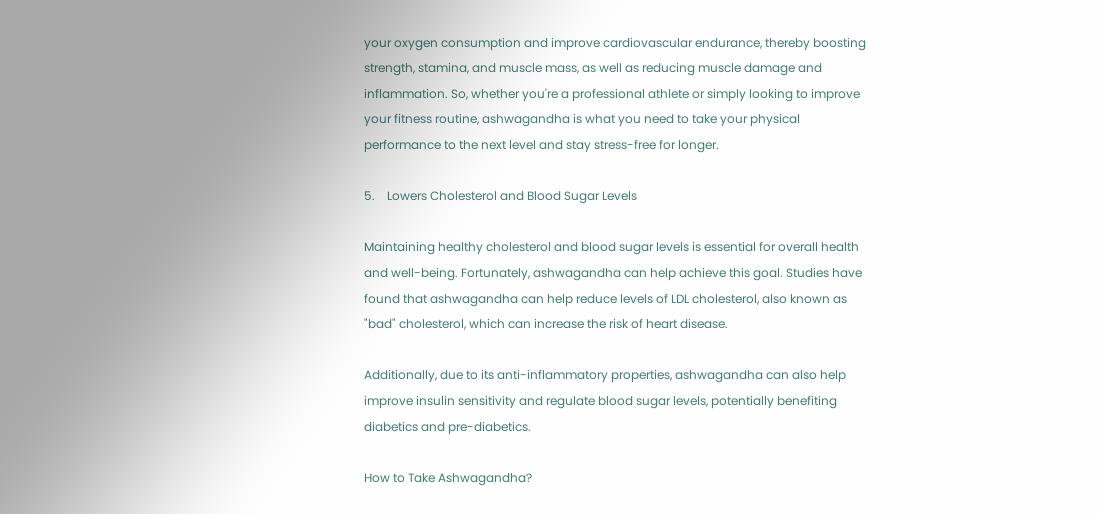your oxygen consumption and improve cardiovascular endurance, thereby boosting strength, stamina, and muscle mass, as well as reducing muscle damage and inflammation. So, whether you're a professional athlete or simply looking to improve your fitness routine, ashwagandha is what you need to take your physical performance to the next level and stay stress-free for longer.

5.    Lowers Cholesterol and Blood Sugar Levels

Maintaining healthy cholesterol and blood sugar levels is essential for overall health and well-being. Fortunately, ashwagandha can help achieve this goal. Studies have found that ashwagandha can help reduce levels of LDL cholesterol, also known as "bad" cholesterol, which can increase the risk of heart disease.

Additionally, due to its anti-inflammatory properties, ashwagandha can also help improve insulin sensitivity and regulate blood sugar levels, potentially benefiting diabetics and pre-diabetics.

How to Take Ashwagandha?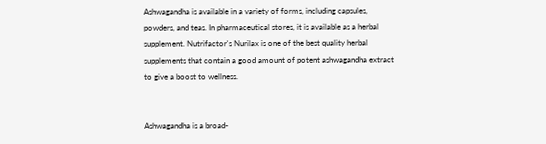Ashwagandha is available in a variety of forms, including capsules, powders, and teas. In pharmaceutical stores, it is available as a herbal supplement. Nutrifactor's Nurilax is one of the best quality herbal supplements that contain a good amount of potent ashwagandha extract to give a boost to wellness.


Ashwagandha is a broad-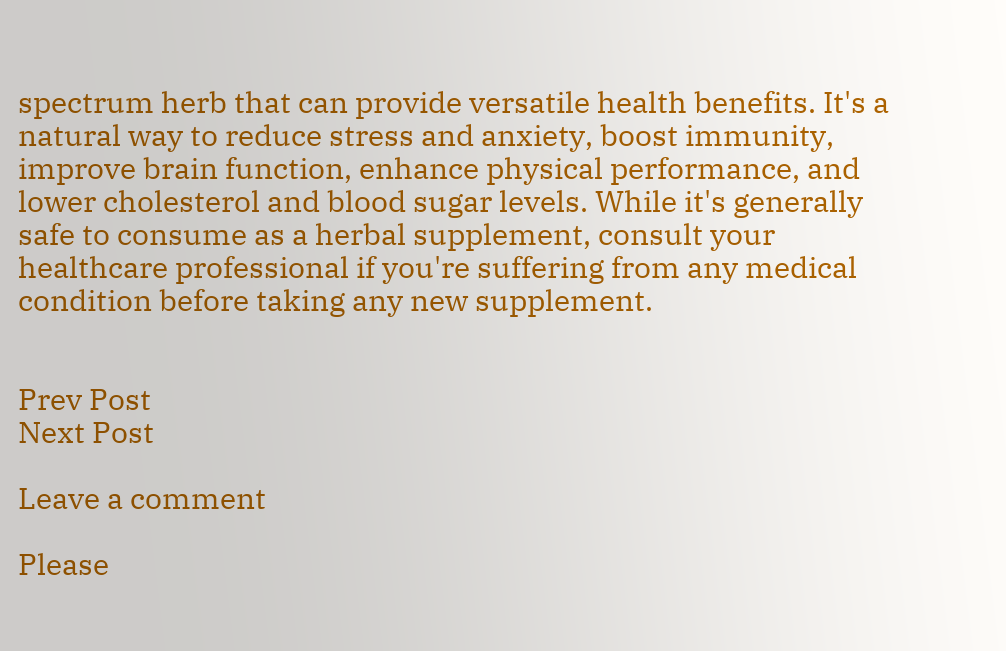spectrum herb that can provide versatile health benefits. It's a natural way to reduce stress and anxiety, boost immunity, improve brain function, enhance physical performance, and lower cholesterol and blood sugar levels. While it's generally safe to consume as a herbal supplement, consult your healthcare professional if you're suffering from any medical condition before taking any new supplement.


Prev Post
Next Post

Leave a comment

Please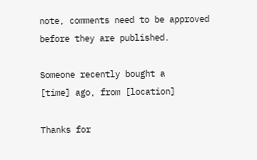note, comments need to be approved before they are published.

Someone recently bought a
[time] ago, from [location]

Thanks for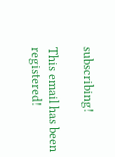subscribing!

This email has been registered!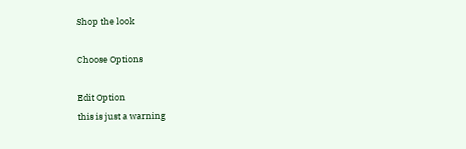Shop the look

Choose Options

Edit Option
this is just a warning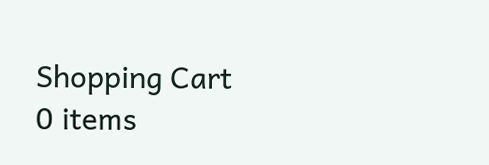Shopping Cart
0 items